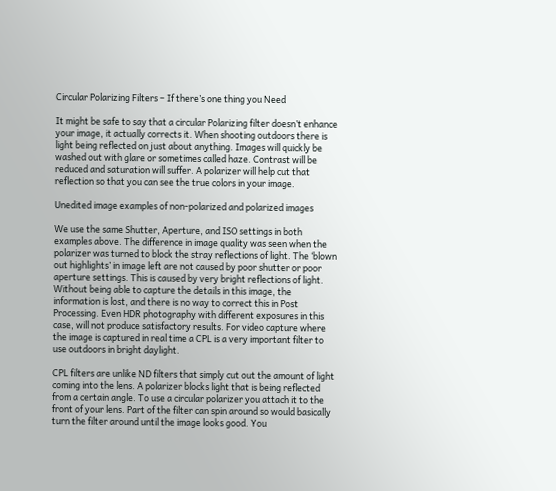Circular Polarizing Filters – If there’s one thing you Need

It might be safe to say that a circular Polarizing filter doesn’t enhance your image, it actually corrects it. When shooting outdoors there is light being reflected on just about anything. Images will quickly be washed out with glare or sometimes called haze. Contrast will be reduced and saturation will suffer. A polarizer will help cut that reflection so that you can see the true colors in your image.

Unedited image examples of non-polarized and polarized images

We use the same Shutter, Aperture, and ISO settings in both examples above. The difference in image quality was seen when the polarizer was turned to block the stray reflections of light. The ‘blown out highlights’ in image left are not caused by poor shutter or poor aperture settings. This is caused by very bright reflections of light. Without being able to capture the details in this image, the information is lost, and there is no way to correct this in Post Processing. Even HDR photography with different exposures in this case, will not produce satisfactory results. For video capture where the image is captured in real time a CPL is a very important filter to use outdoors in bright daylight.

CPL filters are unlike ND filters that simply cut out the amount of light coming into the lens. A polarizer blocks light that is being reflected from a certain angle. To use a circular polarizer you attach it to the front of your lens. Part of the filter can spin around so would basically turn the filter around until the image looks good. You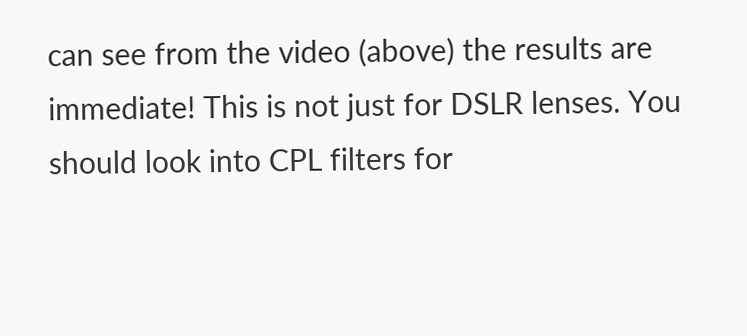can see from the video (above) the results are immediate! This is not just for DSLR lenses. You should look into CPL filters for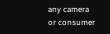any camera or consumer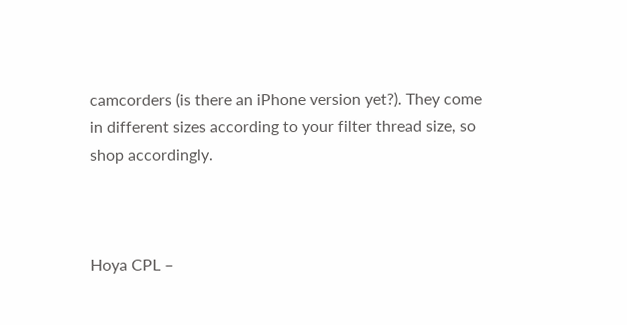camcorders (is there an iPhone version yet?). They come in different sizes according to your filter thread size, so shop accordingly.



Hoya CPL –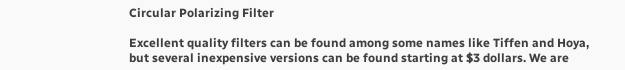Circular Polarizing Filter

Excellent quality filters can be found among some names like Tiffen and Hoya, but several inexpensive versions can be found starting at $3 dollars. We are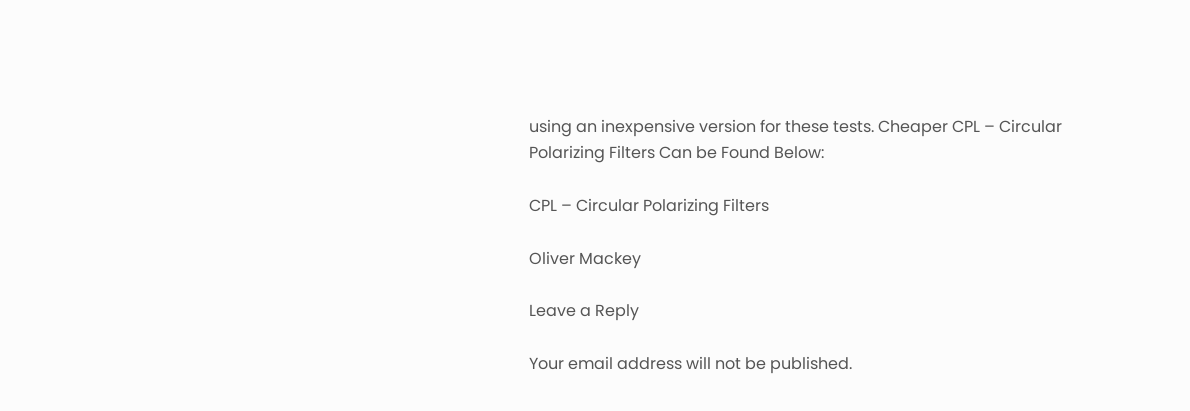using an inexpensive version for these tests. Cheaper CPL – Circular Polarizing Filters Can be Found Below:

CPL – Circular Polarizing Filters

Oliver Mackey

Leave a Reply

Your email address will not be published.